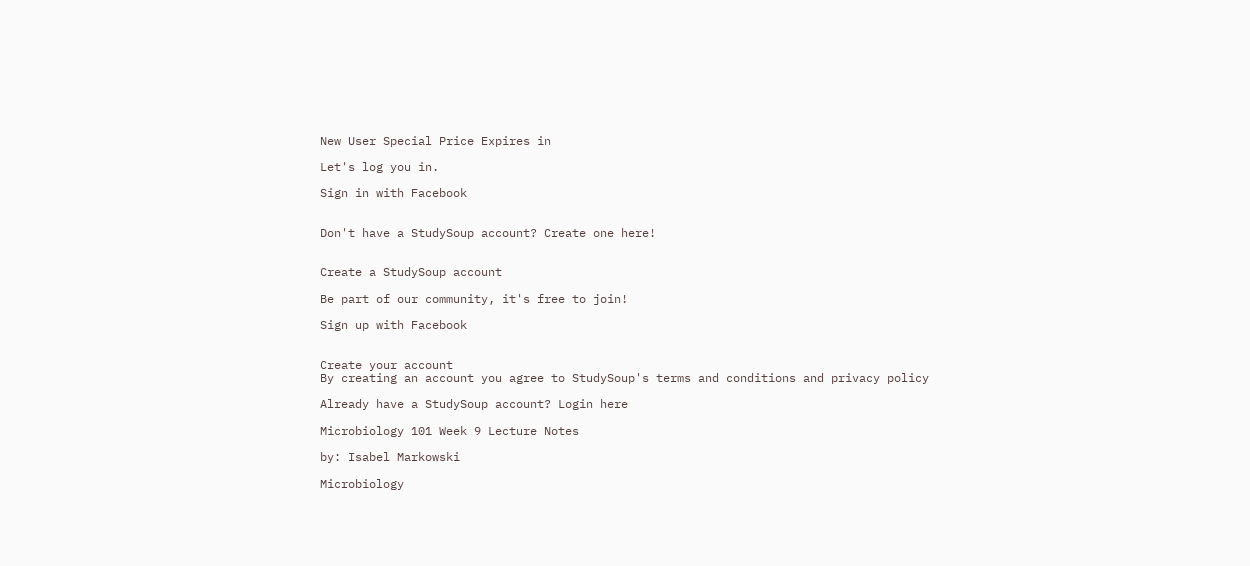New User Special Price Expires in

Let's log you in.

Sign in with Facebook


Don't have a StudySoup account? Create one here!


Create a StudySoup account

Be part of our community, it's free to join!

Sign up with Facebook


Create your account
By creating an account you agree to StudySoup's terms and conditions and privacy policy

Already have a StudySoup account? Login here

Microbiology 101 Week 9 Lecture Notes

by: Isabel Markowski

Microbiology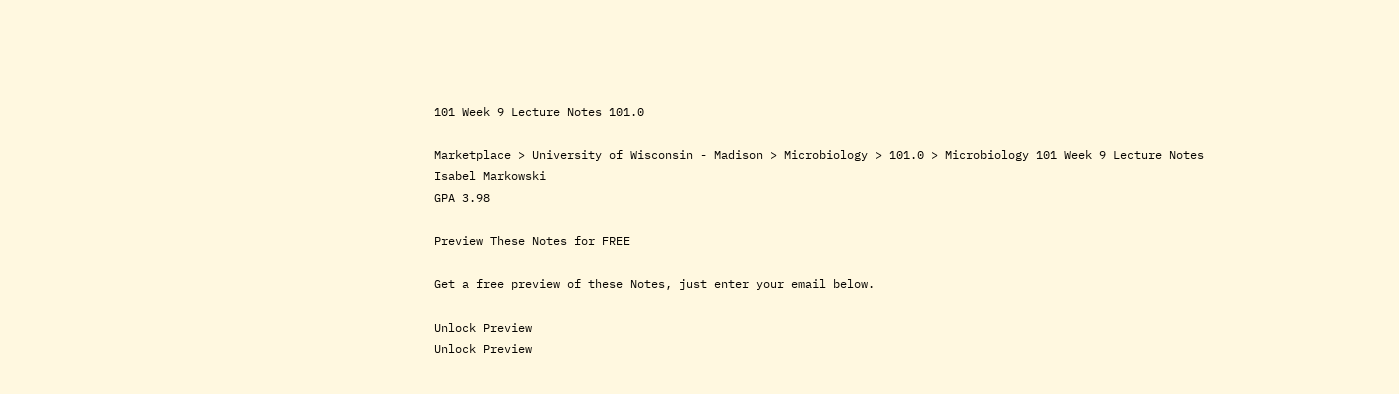101 Week 9 Lecture Notes 101.0

Marketplace > University of Wisconsin - Madison > Microbiology > 101.0 > Microbiology 101 Week 9 Lecture Notes
Isabel Markowski
GPA 3.98

Preview These Notes for FREE

Get a free preview of these Notes, just enter your email below.

Unlock Preview
Unlock Preview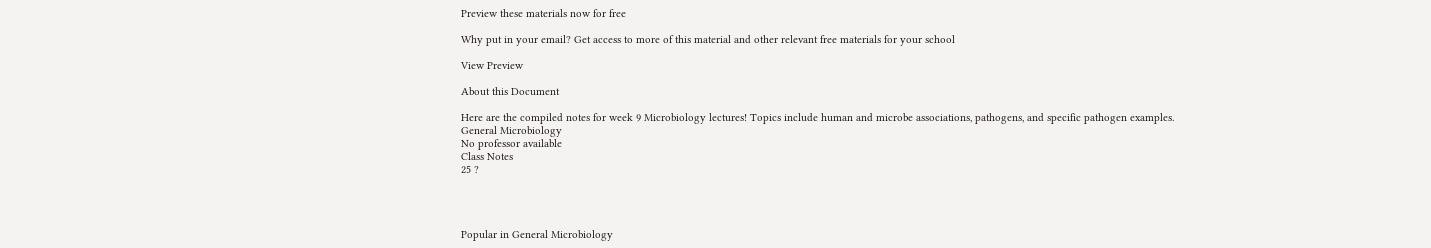Preview these materials now for free

Why put in your email? Get access to more of this material and other relevant free materials for your school

View Preview

About this Document

Here are the compiled notes for week 9 Microbiology lectures! Topics include human and microbe associations, pathogens, and specific pathogen examples.
General Microbiology
No professor available
Class Notes
25 ?




Popular in General Microbiology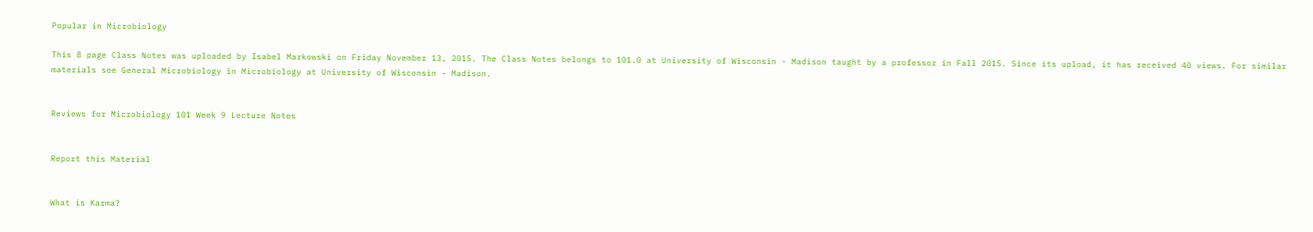Popular in Microbiology

This 8 page Class Notes was uploaded by Isabel Markowski on Friday November 13, 2015. The Class Notes belongs to 101.0 at University of Wisconsin - Madison taught by a professor in Fall 2015. Since its upload, it has received 40 views. For similar materials see General Microbiology in Microbiology at University of Wisconsin - Madison.


Reviews for Microbiology 101 Week 9 Lecture Notes


Report this Material


What is Karma?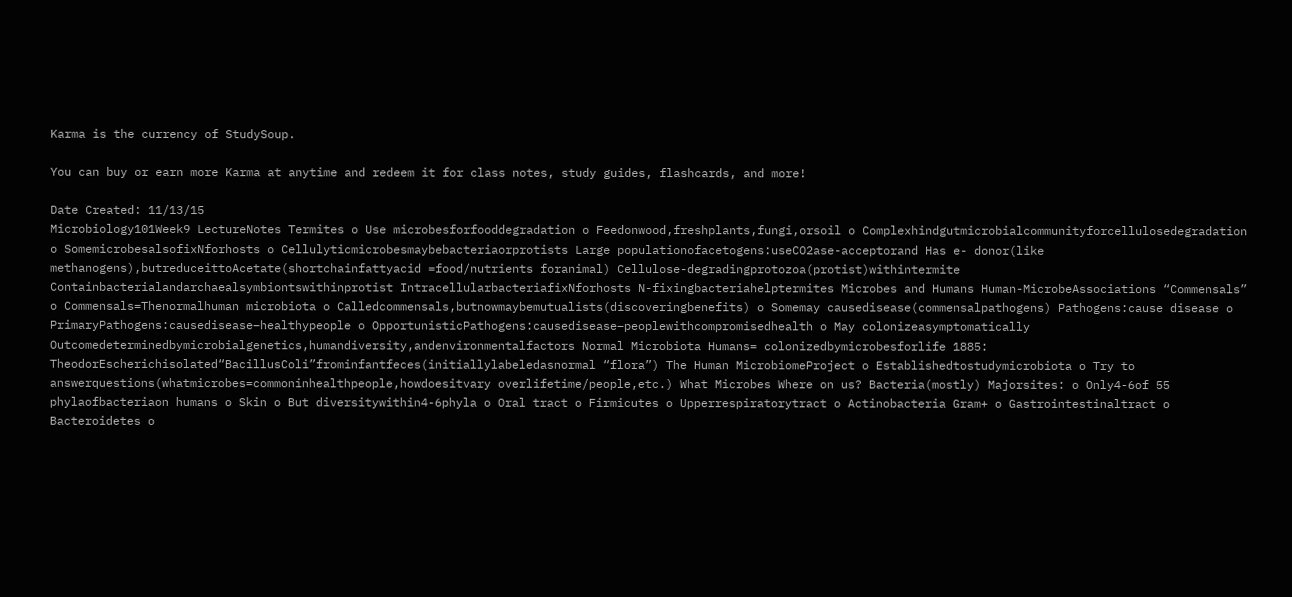Karma is the currency of StudySoup.

You can buy or earn more Karma at anytime and redeem it for class notes, study guides, flashcards, and more!

Date Created: 11/13/15
Microbiology101Week9 LectureNotes Termites o Use microbesforfooddegradation o Feedonwood,freshplants,fungi,orsoil o Complexhindgutmicrobialcommunityforcellulosedegradation o SomemicrobesalsofixNforhosts o Cellulyticmicrobesmaybebacteriaorprotists Large populationofacetogens:useCO2ase-acceptorand Has e- donor(like methanogens),butreduceittoAcetate(shortchainfattyacid =food/nutrients foranimal) Cellulose-degradingprotozoa(protist)withintermite Containbacterialandarchaealsymbiontswithinprotist IntracellularbacteriafixNforhosts N-fixingbacteriahelptermites Microbes and Humans Human-MicrobeAssociations “Commensals” o Commensals=Thenormalhuman microbiota o Calledcommensals,butnowmaybemutualists(discoveringbenefits) o Somemay causedisease(commensalpathogens) Pathogens:cause disease o PrimaryPathogens:causedisease–healthypeople o OpportunisticPathogens:causedisease–peoplewithcompromisedhealth o May colonizeasymptomatically Outcomedeterminedbymicrobialgenetics,humandiversity,andenvironmentalfactors Normal Microbiota Humans= colonizedbymicrobesforlife 1885: TheodorEscherichisolated“BacillusColi”frominfantfeces(initiallylabeledasnormal “flora”) The Human MicrobiomeProject o Establishedtostudymicrobiota o Try to answerquestions(whatmicrobes=commoninhealthpeople,howdoesitvary overlifetime/people,etc.) What Microbes Where on us? Bacteria(mostly) Majorsites: o Only4-6of 55 phylaofbacteriaon humans o Skin o But diversitywithin4-6phyla o Oral tract o Firmicutes o Upperrespiratorytract o Actinobacteria Gram+ o Gastrointestinaltract o Bacteroidetes o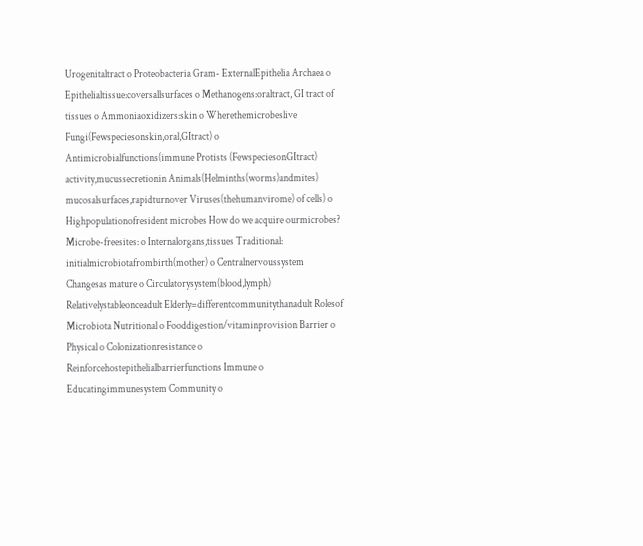Urogenitaltract o Proteobacteria Gram- ExternalEpithelia Archaea o Epithelialtissue:coversallsurfaces o Methanogens:oraltract, GI tract of tissues o Ammoniaoxidizers:skin o Wherethemicrobeslive Fungi(Fewspeciesonskin,oral,GItract) o Antimicrobialfunctions(immune Protists (FewspeciesonGItract) activity,mucussecretionin Animals(Helminths(worms)andmites) mucosalsurfaces,rapidturnover Viruses(thehumanvirome) of cells) o Highpopulationofresident microbes How do we acquire ourmicrobes? Microbe-freesites: o Internalorgans,tissues Traditional: initialmicrobiotafrombirth(mother) o Centralnervoussystem Changesas mature o Circulatorysystem(blood,lymph) Relativelystableonceadult Elderly=differentcommunitythanadult Rolesof Microbiota Nutritional o Fooddigestion/vitaminprovision Barrier o Physical o Colonizationresistance o Reinforcehostepithelialbarrierfunctions Immune o Educatingimmunesystem Community o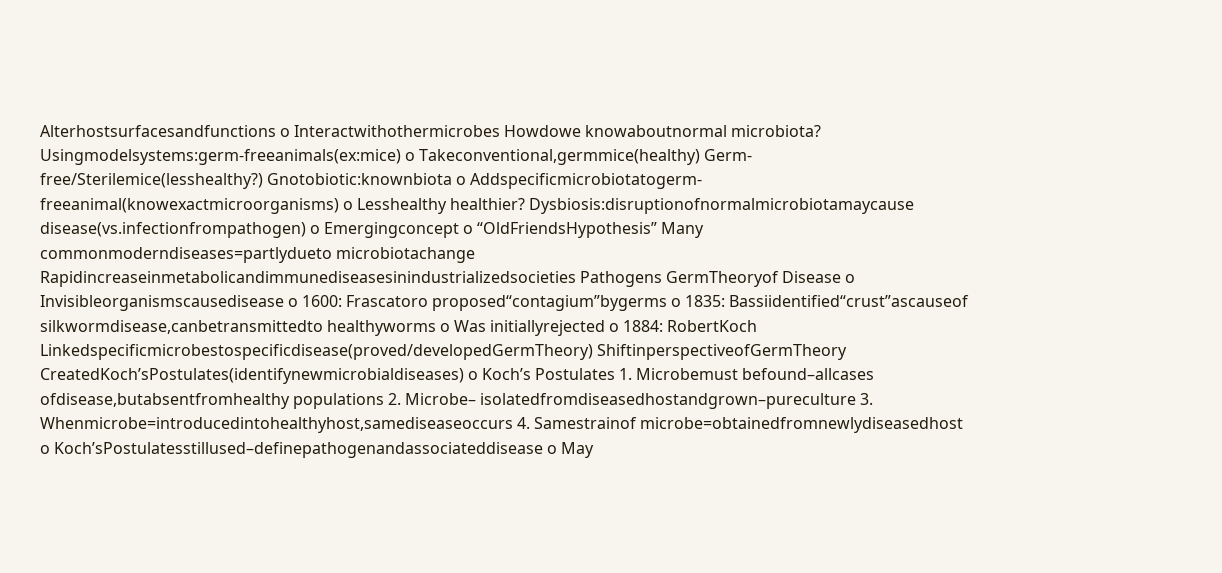Alterhostsurfacesandfunctions o Interactwithothermicrobes Howdowe knowaboutnormal microbiota? Usingmodelsystems:germ-freeanimals(ex:mice) o Takeconventional,germmice(healthy) Germ-free/Sterilemice(lesshealthy?) Gnotobiotic:knownbiota o Addspecificmicrobiotatogerm-freeanimal(knowexactmicroorganisms) o Lesshealthy healthier? Dysbiosis:disruptionofnormalmicrobiotamaycause disease(vs.infectionfrompathogen) o Emergingconcept o “OldFriendsHypothesis” Many commonmoderndiseases=partlydueto microbiotachange Rapidincreaseinmetabolicandimmunediseasesinindustrializedsocieties Pathogens GermTheoryof Disease o Invisibleorganismscausedisease o 1600: Frascatoro proposed“contagium”bygerms o 1835: Bassiidentified“crust”ascauseof silkwormdisease,canbetransmittedto healthyworms o Was initiallyrejected o 1884: RobertKoch Linkedspecificmicrobestospecificdisease(proved/developedGermTheory) ShiftinperspectiveofGermTheory CreatedKoch’sPostulates(identifynewmicrobialdiseases) o Koch’s Postulates 1. Microbemust befound–allcases ofdisease,butabsentfromhealthy populations 2. Microbe– isolatedfromdiseasedhostandgrown–pureculture 3. Whenmicrobe=introducedintohealthyhost,samediseaseoccurs 4. Samestrainof microbe=obtainedfromnewlydiseasedhost o Koch’sPostulatesstillused–definepathogenandassociateddisease o May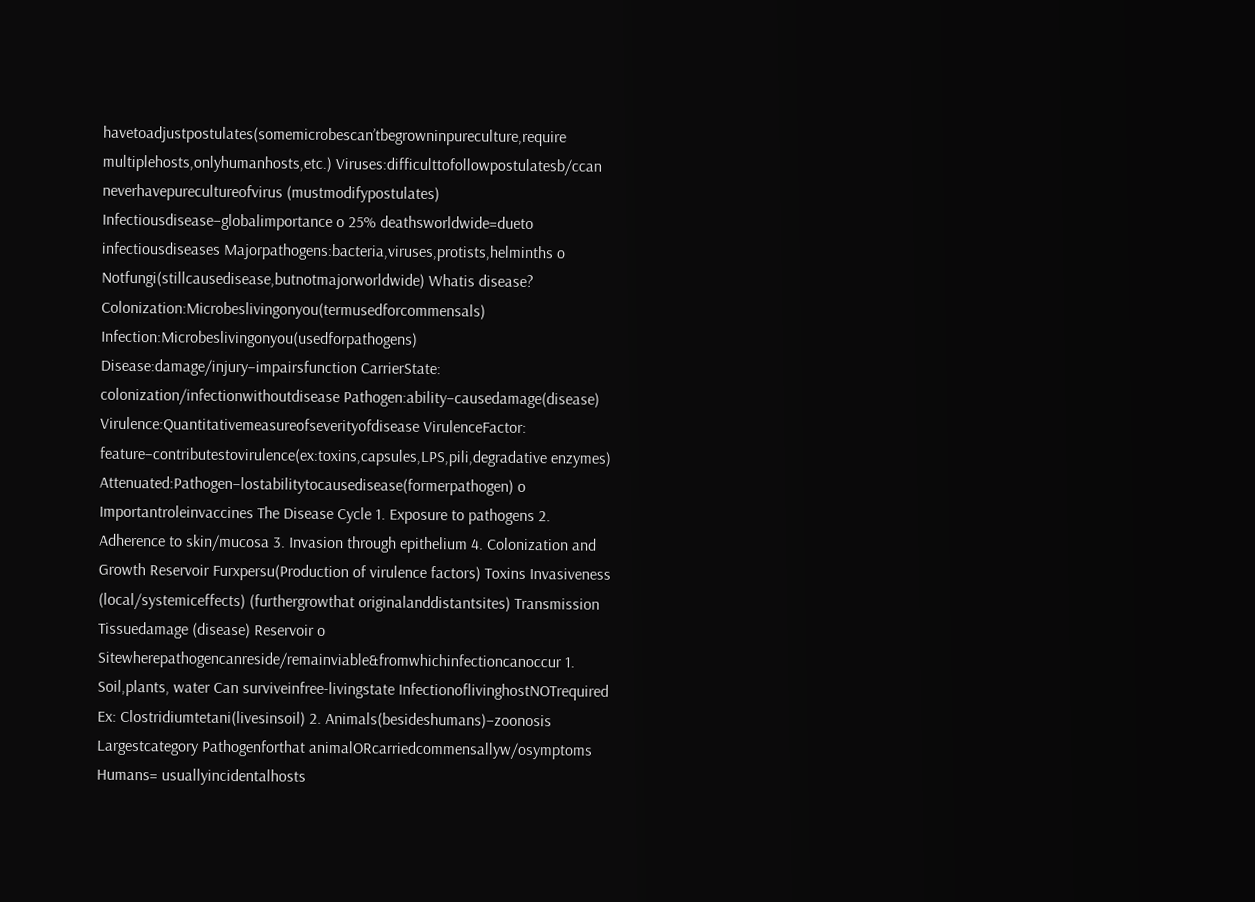havetoadjustpostulates(somemicrobescan’tbegrowninpureculture,require multiplehosts,onlyhumanhosts,etc.) Viruses:difficulttofollowpostulatesb/ccan neverhavepurecultureofvirus (mustmodifypostulates) Infectiousdisease–globalimportance o 25% deathsworldwide=dueto infectiousdiseases Majorpathogens:bacteria,viruses,protists,helminths o Notfungi(stillcausedisease,butnotmajorworldwide) Whatis disease? Colonization:Microbeslivingonyou(termusedforcommensals) Infection:Microbeslivingonyou(usedforpathogens) Disease:damage/injury–impairsfunction CarrierState: colonization/infectionwithoutdisease Pathogen:ability–causedamage(disease) Virulence:Quantitativemeasureofseverityofdisease VirulenceFactor: feature–contributestovirulence(ex:toxins,capsules,LPS,pili,degradative enzymes) Attenuated:Pathogen–lostabilitytocausedisease(formerpathogen) o Importantroleinvaccines The Disease Cycle 1. Exposure to pathogens 2. Adherence to skin/mucosa 3. Invasion through epithelium 4. Colonization and Growth Reservoir Furxpersu(Production of virulence factors) Toxins Invasiveness (local/systemiceffects) (furthergrowthat originalanddistantsites) Transmission Tissuedamage (disease) Reservoir o Sitewherepathogencanreside/remainviable&fromwhichinfectioncanoccur 1. Soil,plants, water Can surviveinfree-livingstate InfectionoflivinghostNOTrequired Ex: Clostridiumtetani(livesinsoil) 2. Animals(besideshumans)–zoonosis Largestcategory Pathogenforthat animalORcarriedcommensallyw/osymptoms Humans= usuallyincidentalhosts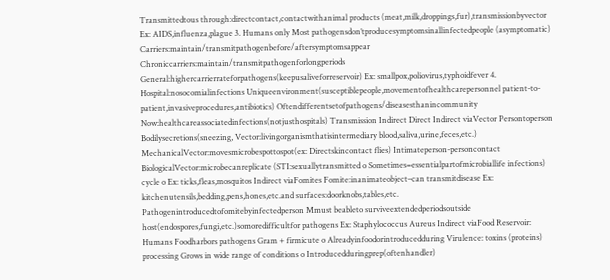Transmittedtous through:directcontact,contactwithanimal products (meat,milk,droppings,fur),transmissionbyvector Ex: AIDS,influenza,plague 3. Humans only Most pathogensdon’tproducesymptomsinallinfectedpeople (asymptomatic) Carriers:maintain/transmitpathogenbefore/aftersymptomsappear Chroniccarriers:maintain/transmitpathogenforlongperiods General:highercarrierrateforpathogens(keepusaliveforreservoir) Ex: smallpox,poliovirus,typhoidfever 4. Hospital:nosocomialinfections Uniqueenvironment(susceptiblepeople,movementofhealthcarepersonnel patient-to-patient,invasiveprocedures,antibiotics) Oftendifferentsetofpathogens/diseasesthanincommunity Now:healthcareassociatedinfections(notjusthospitals) Transmission Indirect Direct Indirect viaVector Persontoperson Bodilysecretions(sneezing, Vector:livingorganismthatisintermediary blood,saliva,urine,feces,etc.) MechanicalVector:movesmicrobespottospot(ex: Directskincontact flies) Intimateperson-personcontact BiologicalVector:microbecanreplicate (STI:sexuallytransmitted o Sometimes=essentialpartofmicrobiallife infections) cycle o Ex: ticks,fleas,mosquitos Indirect viaFomites Fomite:inanimateobject–can transmitdisease Ex: kitchenutensils,bedding,pens,hones,etc.and surfaces:doorknobs,tables,etc. Pathogenintroducedtofomitebyinfectedperson Mmust beableto surviveextendedperiodsoutside host(endospores,fungi,etc.)somoredifficultfor pathogens Ex: Staphylococcus Aureus Indirect viaFood Reservoir: Humans Foodharbors pathogens Gram + firmicute o Alreadyinfoodorintroducedduring Virulence: toxins (proteins) processing Grows in wide range of conditions o Introducedduringprep(oftenhandler)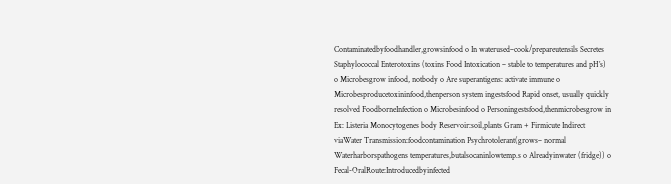Contaminatedbyfoodhandler,growsinfood o In waterused–cook/prepareutensils Secretes Staphylococcal Enterotoxins (toxins Food Intoxication – stable to temperatures and pH’s) o Microbesgrow infood, notbody o Are superantigens: activate immune o Microbesproducetoxininfood,thenperson system ingestsfood Rapid onset, usually quickly resolved FoodborneInfection o Microbesinfood o Personingestsfood,thenmicrobesgrow in Ex: Listeria Monocytogenes body Reservoir:soil,plants Gram + Firmicute Indirect viaWater Transmission:foodcontamination Psychrotolerant(grows– normal Waterharborspathogens temperatures,butalsocaninlowtemp.s o Alreadyinwater (fridge)) o Fecal-OralRoute:Introducedbyinfected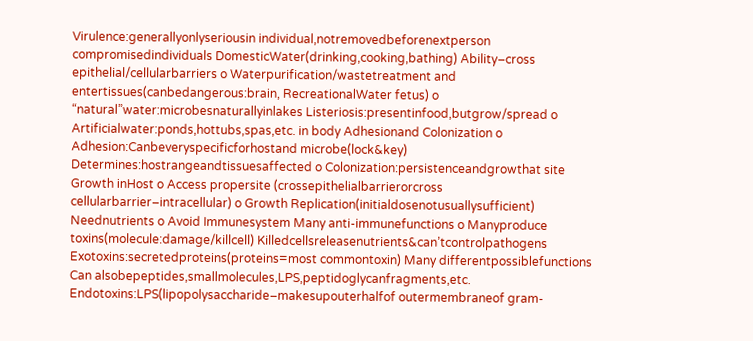Virulence:generallyonlyseriousin individual,notremovedbeforenextperson compromisedindividuals DomesticWater(drinking,cooking,bathing) Ability–cross epithelial/cellularbarriers o Waterpurification/wastetreatment and entertissues(canbedangerous:brain, RecreationalWater fetus) o “natural”water:microbesnaturallyinlakes Listeriosis:presentinfood,butgrow/spread o Artificialwater:ponds,hottubs,spas,etc. in body Adhesionand Colonization o Adhesion:Canbeveryspecificforhostand microbe(lock&key) Determines:hostrangeandtissuesaffected o Colonization:persistenceandgrowthat site Growth inHost o Access propersite (crossepithelialbarrierorcross cellularbarrier–intracellular) o Growth Replication(initialdosenotusuallysufficient) Neednutrients o Avoid Immunesystem Many anti-immunefunctions o Manyproduce toxins(molecule:damage/killcell) Killedcellsreleasenutrients&can’tcontrolpathogens Exotoxins:secretedproteins(proteins=most commontoxin) Many differentpossiblefunctions Can alsobepeptides,smallmolecules,LPS,peptidoglycanfragments,etc. Endotoxins:LPS(lipopolysaccharide–makesupouterhalfof outermembraneof gram-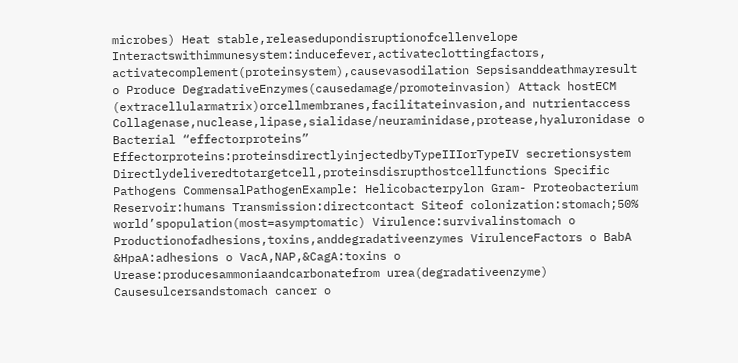microbes) Heat stable,releasedupondisruptionofcellenvelope Interactswithimmunesystem:inducefever,activateclottingfactors, activatecomplement(proteinsystem),causevasodilation Sepsisanddeathmayresult o Produce DegradativeEnzymes(causedamage/promoteinvasion) Attack hostECM (extracellularmatrix)orcellmembranes,facilitateinvasion,and nutrientaccess Collagenase,nuclease,lipase,sialidase/neuraminidase,protease,hyaluronidase o Bacterial “effectorproteins” Effectorproteins:proteinsdirectlyinjectedbyTypeIIIorTypeIV secretionsystem Directlydeliveredtotargetcell,proteinsdisrupthostcellfunctions Specific Pathogens CommensalPathogenExample: Helicobacterpylon Gram- Proteobacterium Reservoir:humans Transmission:directcontact Siteof colonization:stomach;50% world’spopulation(most=asymptomatic) Virulence:survivalinstomach o Productionofadhesions,toxins,anddegradativeenzymes VirulenceFactors o BabA &HpaA:adhesions o VacA,NAP,&CagA:toxins o Urease:producesammoniaandcarbonatefrom urea(degradativeenzyme) Causesulcersandstomach cancer o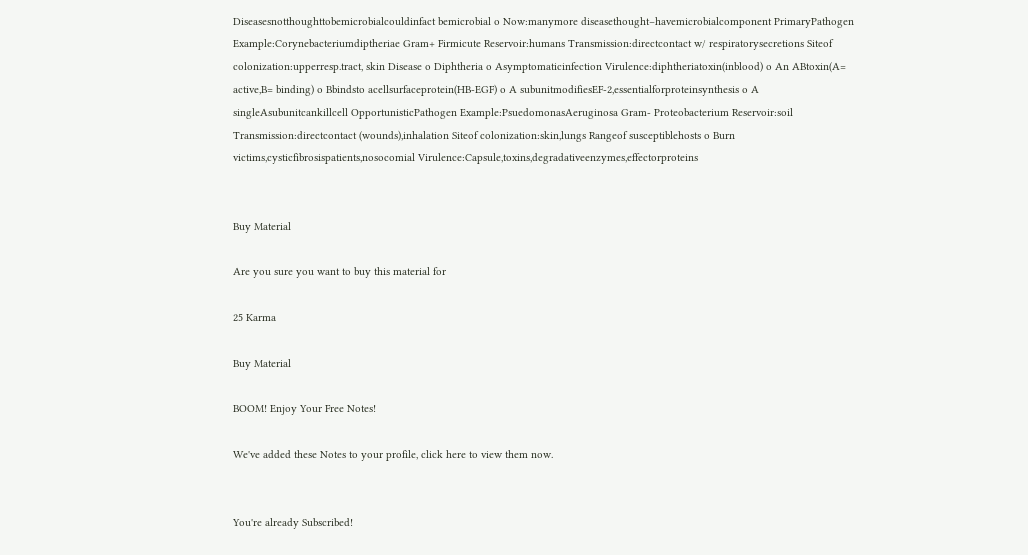Diseasesnotthoughttobemicrobialcouldinfact bemicrobial o Now:manymore diseasethought–havemicrobialcomponent PrimaryPathogen Example:Corynebacteriumdiptheriae Gram+ Firmicute Reservoir:humans Transmission:directcontact w/ respiratorysecretions Siteof colonization:upperresp.tract, skin Disease o Diphtheria o Asymptomaticinfection Virulence:diphtheriatoxin(inblood) o An ABtoxin(A= active,B= binding) o Bbindsto acellsurfaceprotein(HB-EGF) o A subunitmodifiesEF-2,essentialforproteinsynthesis o A singleAsubunitcankillcell OpportunisticPathogen Example:PsuedomonasAeruginosa Gram- Proteobacterium Reservoir:soil Transmission:directcontact (wounds),inhalation Siteof colonization:skin,lungs Rangeof susceptiblehosts o Burn victims,cysticfibrosispatients,nosocomial Virulence:Capsule,toxins,degradativeenzymes,effectorproteins


Buy Material

Are you sure you want to buy this material for

25 Karma

Buy Material

BOOM! Enjoy Your Free Notes!

We've added these Notes to your profile, click here to view them now.


You're already Subscribed!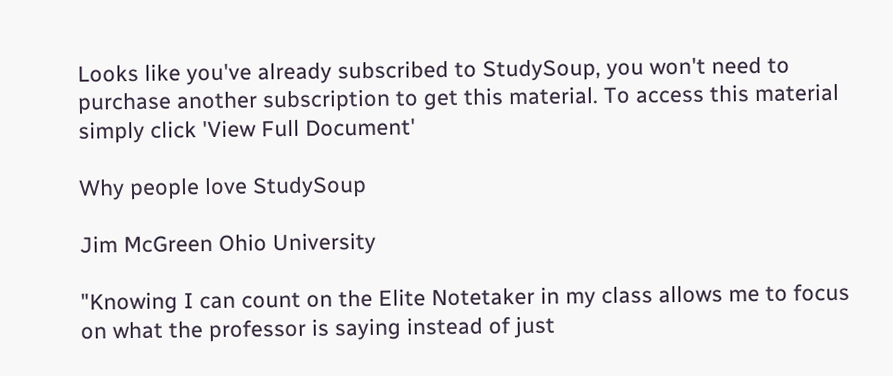Looks like you've already subscribed to StudySoup, you won't need to purchase another subscription to get this material. To access this material simply click 'View Full Document'

Why people love StudySoup

Jim McGreen Ohio University

"Knowing I can count on the Elite Notetaker in my class allows me to focus on what the professor is saying instead of just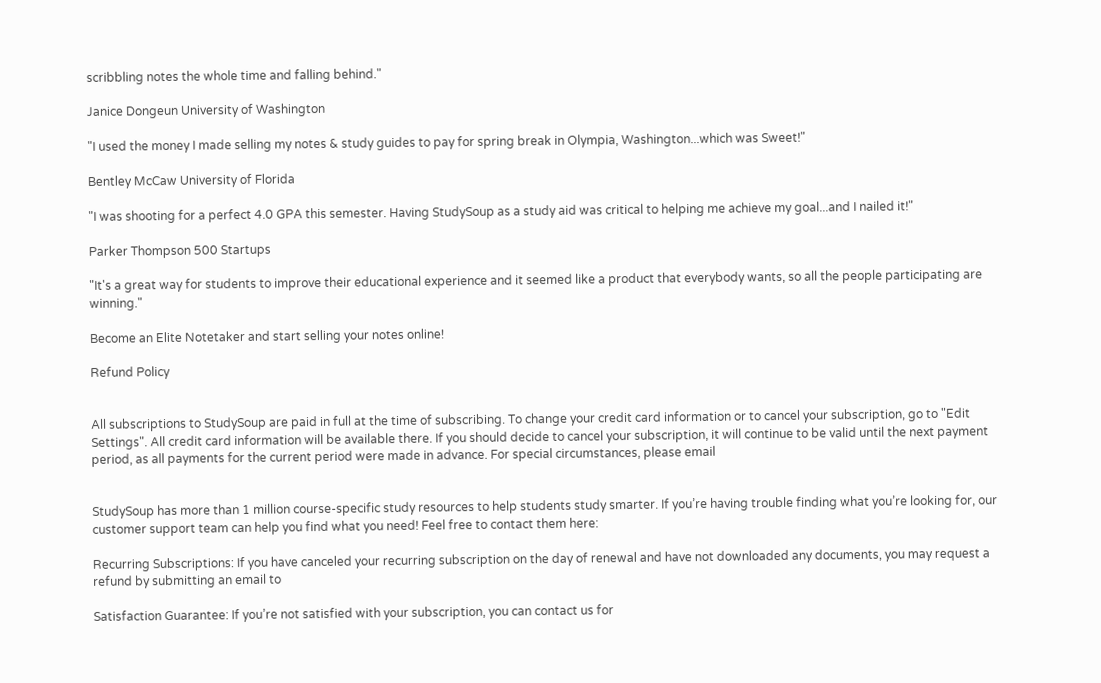scribbling notes the whole time and falling behind."

Janice Dongeun University of Washington

"I used the money I made selling my notes & study guides to pay for spring break in Olympia, Washington...which was Sweet!"

Bentley McCaw University of Florida

"I was shooting for a perfect 4.0 GPA this semester. Having StudySoup as a study aid was critical to helping me achieve my goal...and I nailed it!"

Parker Thompson 500 Startups

"It's a great way for students to improve their educational experience and it seemed like a product that everybody wants, so all the people participating are winning."

Become an Elite Notetaker and start selling your notes online!

Refund Policy


All subscriptions to StudySoup are paid in full at the time of subscribing. To change your credit card information or to cancel your subscription, go to "Edit Settings". All credit card information will be available there. If you should decide to cancel your subscription, it will continue to be valid until the next payment period, as all payments for the current period were made in advance. For special circumstances, please email


StudySoup has more than 1 million course-specific study resources to help students study smarter. If you’re having trouble finding what you’re looking for, our customer support team can help you find what you need! Feel free to contact them here:

Recurring Subscriptions: If you have canceled your recurring subscription on the day of renewal and have not downloaded any documents, you may request a refund by submitting an email to

Satisfaction Guarantee: If you’re not satisfied with your subscription, you can contact us for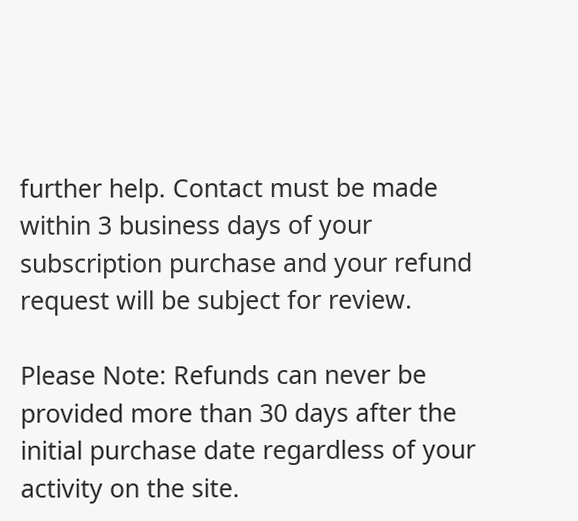further help. Contact must be made within 3 business days of your subscription purchase and your refund request will be subject for review.

Please Note: Refunds can never be provided more than 30 days after the initial purchase date regardless of your activity on the site.